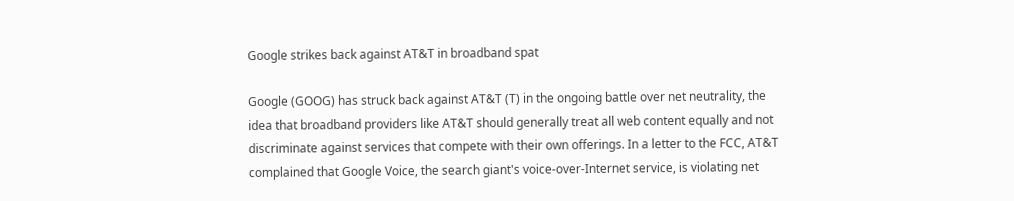Google strikes back against AT&T in broadband spat

Google (GOOG) has struck back against AT&T (T) in the ongoing battle over net neutrality, the idea that broadband providers like AT&T should generally treat all web content equally and not discriminate against services that compete with their own offerings. In a letter to the FCC, AT&T complained that Google Voice, the search giant's voice-over-Internet service, is violating net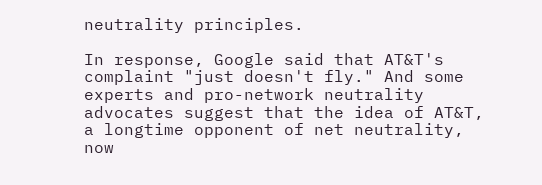neutrality principles.

In response, Google said that AT&T's complaint "just doesn't fly." And some experts and pro-network neutrality advocates suggest that the idea of AT&T, a longtime opponent of net neutrality, now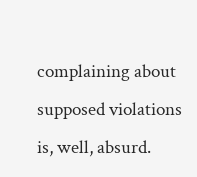complaining about supposed violations is, well, absurd.